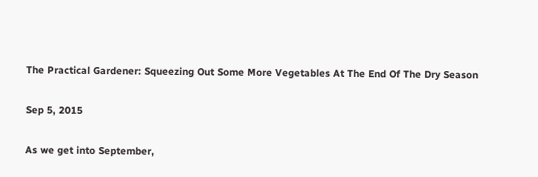The Practical Gardener: Squeezing Out Some More Vegetables At The End Of The Dry Season

Sep 5, 2015

As we get into September,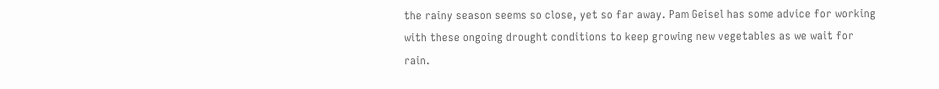the rainy season seems so close, yet so far away. Pam Geisel has some advice for working with these ongoing drought conditions to keep growing new vegetables as we wait for rain.